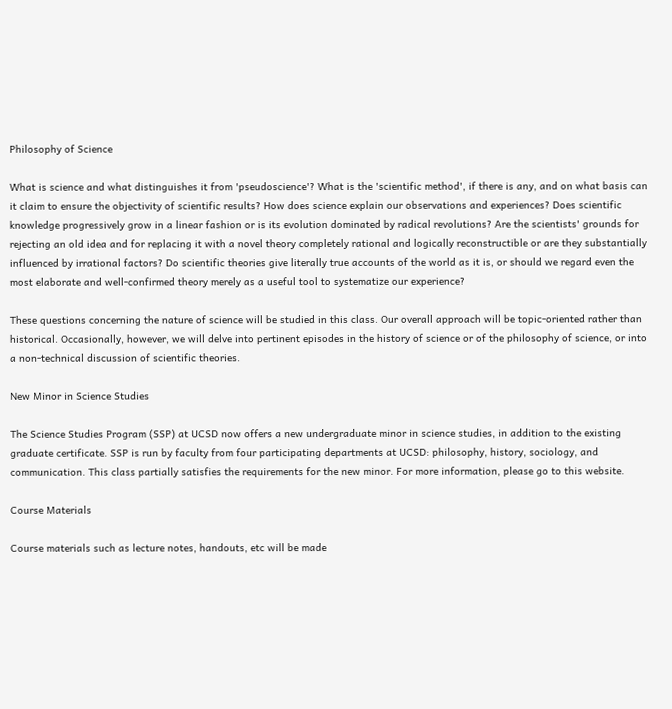Philosophy of Science

What is science and what distinguishes it from 'pseudoscience'? What is the 'scientific method', if there is any, and on what basis can it claim to ensure the objectivity of scientific results? How does science explain our observations and experiences? Does scientific knowledge progressively grow in a linear fashion or is its evolution dominated by radical revolutions? Are the scientists' grounds for rejecting an old idea and for replacing it with a novel theory completely rational and logically reconstructible or are they substantially influenced by irrational factors? Do scientific theories give literally true accounts of the world as it is, or should we regard even the most elaborate and well-confirmed theory merely as a useful tool to systematize our experience?

These questions concerning the nature of science will be studied in this class. Our overall approach will be topic-oriented rather than historical. Occasionally, however, we will delve into pertinent episodes in the history of science or of the philosophy of science, or into a non-technical discussion of scientific theories.

New Minor in Science Studies

The Science Studies Program (SSP) at UCSD now offers a new undergraduate minor in science studies, in addition to the existing graduate certificate. SSP is run by faculty from four participating departments at UCSD: philosophy, history, sociology, and communication. This class partially satisfies the requirements for the new minor. For more information, please go to this website.

Course Materials

Course materials such as lecture notes, handouts, etc will be made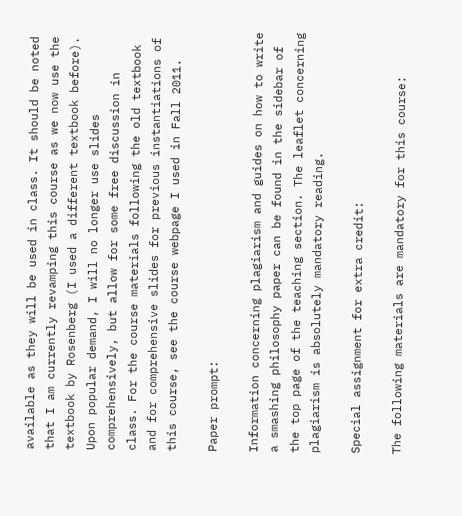available as they will be used in class. It should be noted that I am currently revamping this course as we now use the textbook by Rosenberg (I used a different textbook before). Upon popular demand, I will no longer use slides comprehensively, but allow for some free discussion in class. For the course materials following the old textbook and for comprehensive slides for previous instantiations of this course, see the course webpage I used in Fall 2011.

Paper prompt:

Information concerning plagiarism and guides on how to write a smashing philosophy paper can be found in the sidebar of the top page of the teaching section. The leaflet concerning plagiarism is absolutely mandatory reading.

Special assignment for extra credit:

The following materials are mandatory for this course: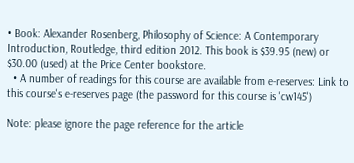• Book: Alexander Rosenberg, Philosophy of Science: A Contemporary Introduction, Routledge, third edition 2012. This book is $39.95 (new) or $30.00 (used) at the Price Center bookstore.
  • A number of readings for this course are available from e-reserves: Link to this course's e-reserves page (the password for this course is 'cw145')

Note: please ignore the page reference for the article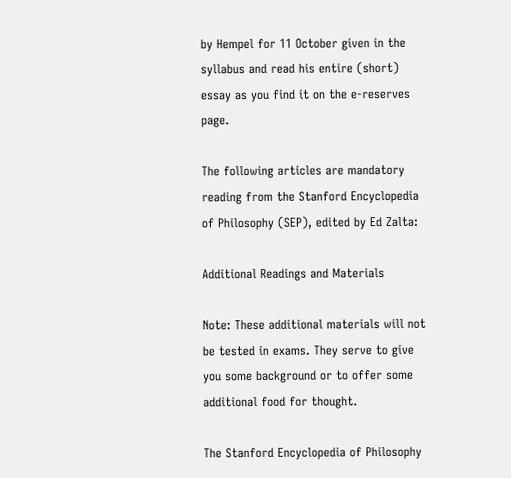by Hempel for 11 October given in the syllabus and read his entire (short) essay as you find it on the e-reserves page.

The following articles are mandatory reading from the Stanford Encyclopedia of Philosophy (SEP), edited by Ed Zalta:

Additional Readings and Materials

Note: These additional materials will not be tested in exams. They serve to give you some background or to offer some additional food for thought.

The Stanford Encyclopedia of Philosophy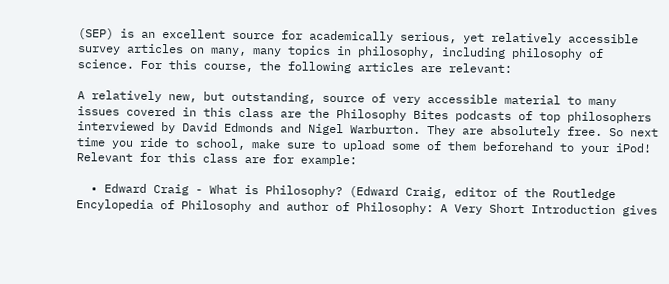(SEP) is an excellent source for academically serious, yet relatively accessible survey articles on many, many topics in philosophy, including philosophy of science. For this course, the following articles are relevant:

A relatively new, but outstanding, source of very accessible material to many issues covered in this class are the Philosophy Bites podcasts of top philosophers interviewed by David Edmonds and Nigel Warburton. They are absolutely free. So next time you ride to school, make sure to upload some of them beforehand to your iPod! Relevant for this class are for example:

  • Edward Craig - What is Philosophy? (Edward Craig, editor of the Routledge Encylopedia of Philosophy and author of Philosophy: A Very Short Introduction gives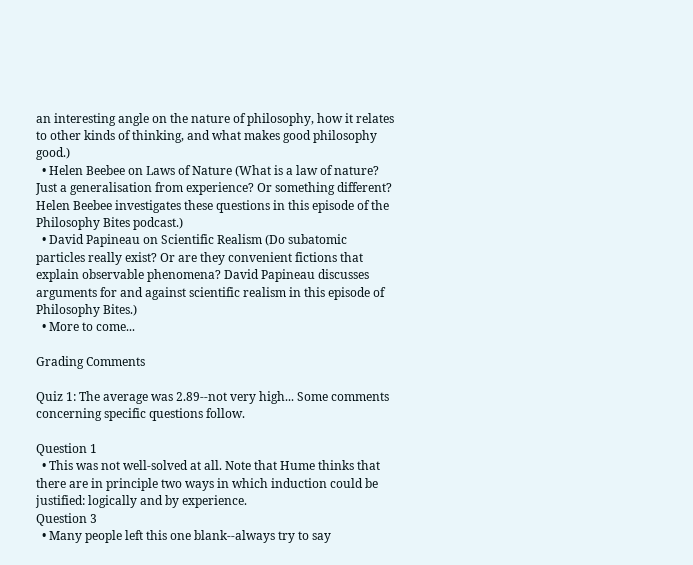an interesting angle on the nature of philosophy, how it relates to other kinds of thinking, and what makes good philosophy good.)
  • Helen Beebee on Laws of Nature (What is a law of nature? Just a generalisation from experience? Or something different? Helen Beebee investigates these questions in this episode of the Philosophy Bites podcast.)
  • David Papineau on Scientific Realism (Do subatomic particles really exist? Or are they convenient fictions that explain observable phenomena? David Papineau discusses arguments for and against scientific realism in this episode of Philosophy Bites.)
  • More to come...

Grading Comments

Quiz 1: The average was 2.89--not very high... Some comments concerning specific questions follow.

Question 1
  • This was not well-solved at all. Note that Hume thinks that there are in principle two ways in which induction could be justified: logically and by experience.
Question 3
  • Many people left this one blank--always try to say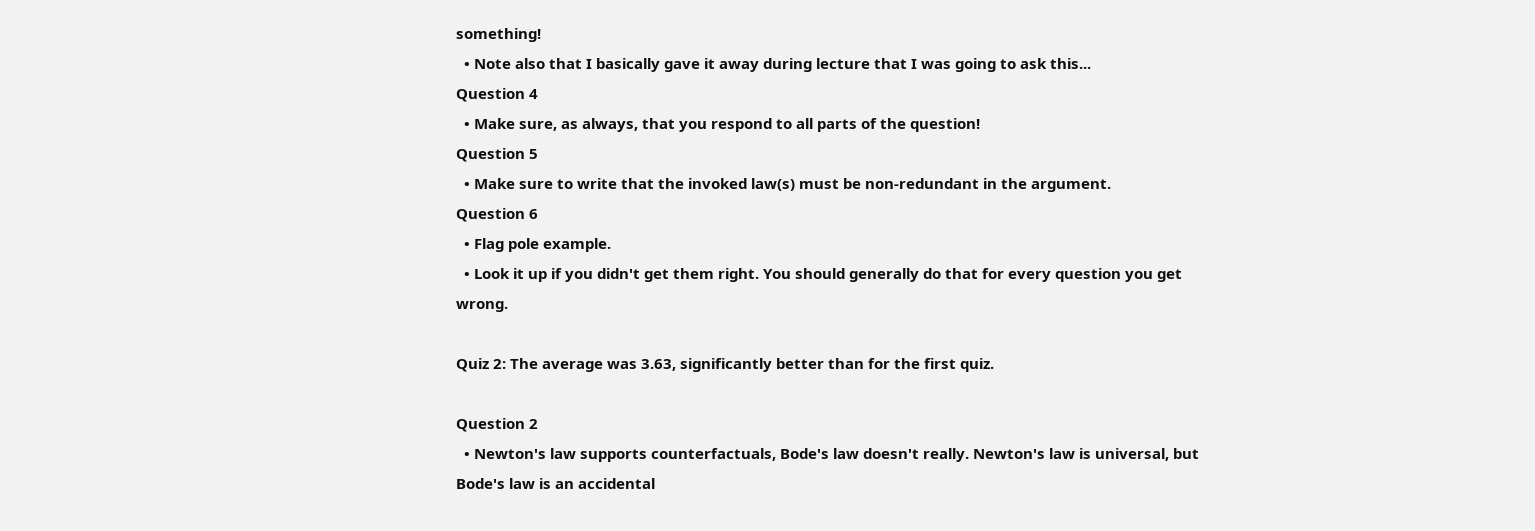something!
  • Note also that I basically gave it away during lecture that I was going to ask this...
Question 4
  • Make sure, as always, that you respond to all parts of the question!
Question 5
  • Make sure to write that the invoked law(s) must be non-redundant in the argument.
Question 6
  • Flag pole example.
  • Look it up if you didn't get them right. You should generally do that for every question you get wrong.

Quiz 2: The average was 3.63, significantly better than for the first quiz.

Question 2
  • Newton's law supports counterfactuals, Bode's law doesn't really. Newton's law is universal, but Bode's law is an accidental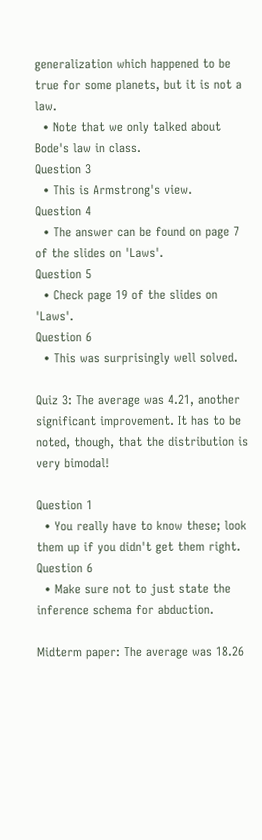generalization which happened to be true for some planets, but it is not a law.
  • Note that we only talked about Bode's law in class.
Question 3
  • This is Armstrong's view.
Question 4
  • The answer can be found on page 7 of the slides on 'Laws'.
Question 5
  • Check page 19 of the slides on 'Laws'.
Question 6
  • This was surprisingly well solved.

Quiz 3: The average was 4.21, another significant improvement. It has to be noted, though, that the distribution is very bimodal!

Question 1
  • You really have to know these; look them up if you didn't get them right.
Question 6
  • Make sure not to just state the inference schema for abduction.

Midterm paper: The average was 18.26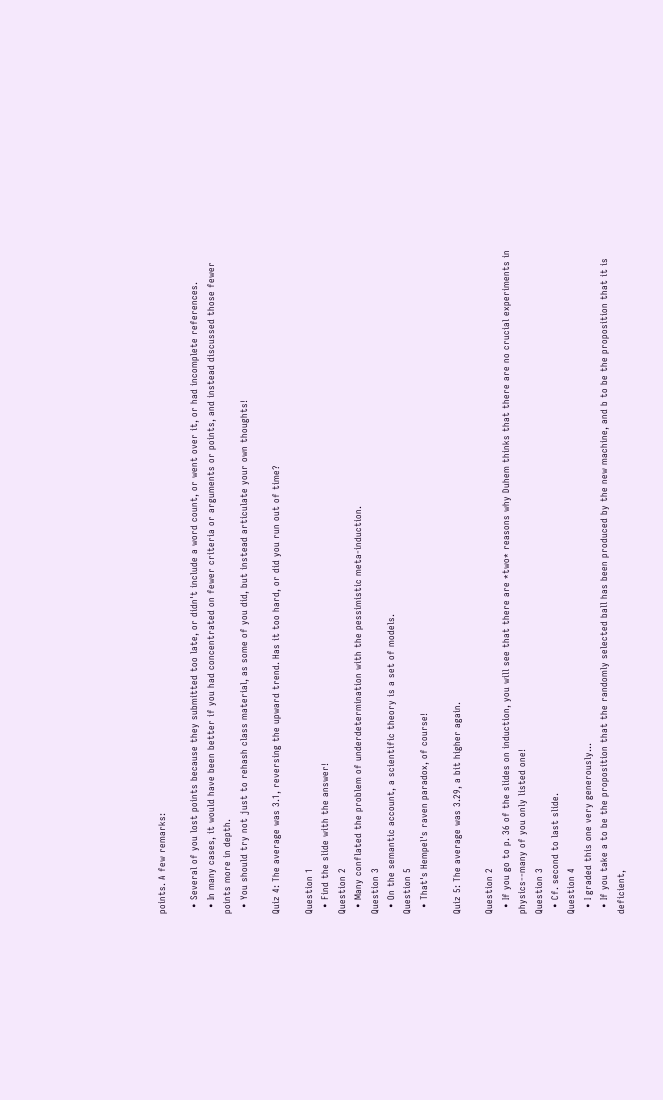points. A few remarks:

  • Several of you lost points because they submitted too late, or didn't include a word count, or went over it, or had incomplete references.
  • In many cases, it would have been better if you had concentrated on fewer criteria or arguments or points, and instead discussed those fewer points more in depth.
  • You should try not just to rehash class material, as some of you did, but instead articulate your own thoughts!

Quiz 4: The average was 3.1, reversing the upward trend. Has it too hard, or did you run out of time?

Question 1
  • Find the slide with the answer!
Question 2
  • Many conflated the problem of underdetermination with the pessimistic meta-induction.
Question 3
  • On the semantic account, a scientific theory is a set of models.
Question 5
  • That's Hempel's raven paradox, of course!

Quiz 5: The average was 3.29, a bit higher again.

Question 2
  • If you go to p. 36 of the slides on induction, you will see that there are *two* reasons why Duhem thinks that there are no crucial experiments in physics--many of you only listed one!
Question 3
  • Cf. second to last slide.
Question 4
  • I graded this one very generously...
  • If you take a to be the proposition that the randomly selected ball has been produced by the new machine, and b to be the proposition that it is deficient,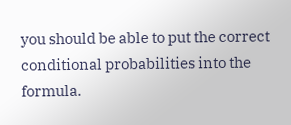you should be able to put the correct conditional probabilities into the formula.